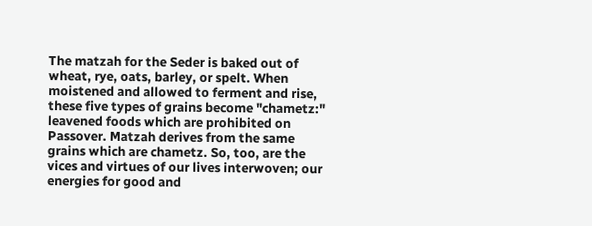The matzah for the Seder is baked out of wheat, rye, oats, barley, or spelt. When moistened and allowed to ferment and rise, these five types of grains become "chametz:" leavened foods which are prohibited on Passover. Matzah derives from the same grains which are chametz. So, too, are the vices and virtues of our lives interwoven; our energies for good and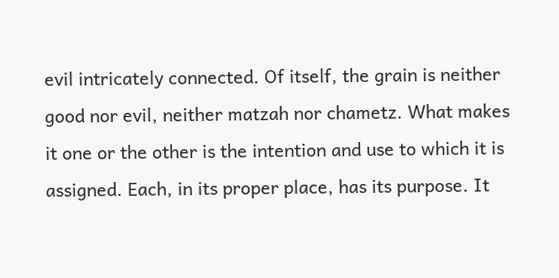evil intricately connected. Of itself, the grain is neither good nor evil, neither matzah nor chametz. What makes it one or the other is the intention and use to which it is assigned. Each, in its proper place, has its purpose. It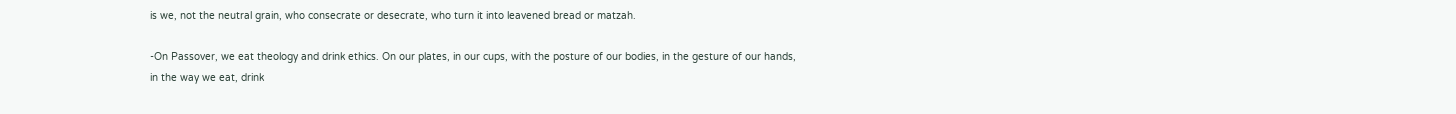is we, not the neutral grain, who consecrate or desecrate, who turn it into leavened bread or matzah.

-On Passover, we eat theology and drink ethics. On our plates, in our cups, with the posture of our bodies, in the gesture of our hands, in the way we eat, drink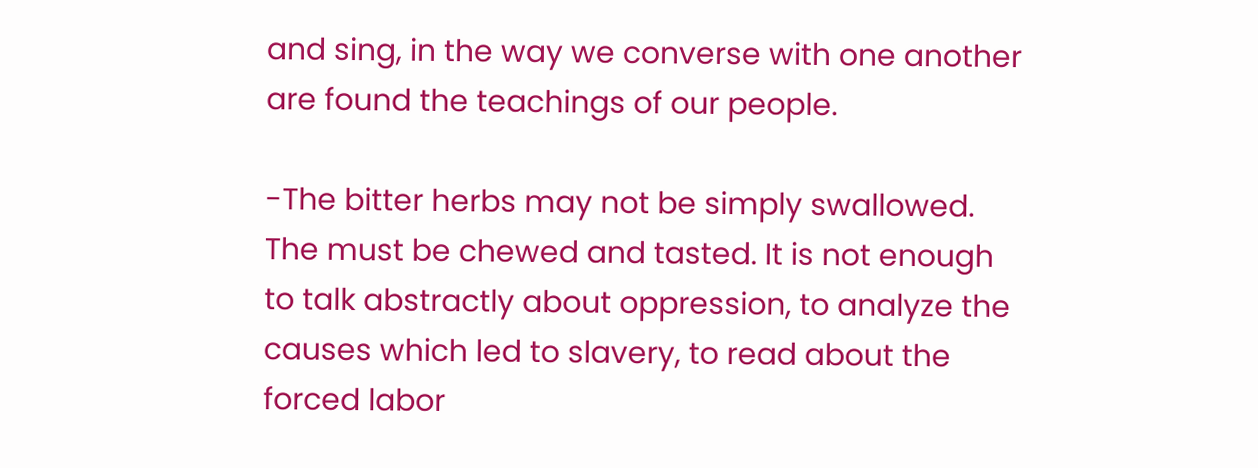and sing, in the way we converse with one another are found the teachings of our people.

-The bitter herbs may not be simply swallowed. The must be chewed and tasted. It is not enough to talk abstractly about oppression, to analyze the causes which led to slavery, to read about the forced labor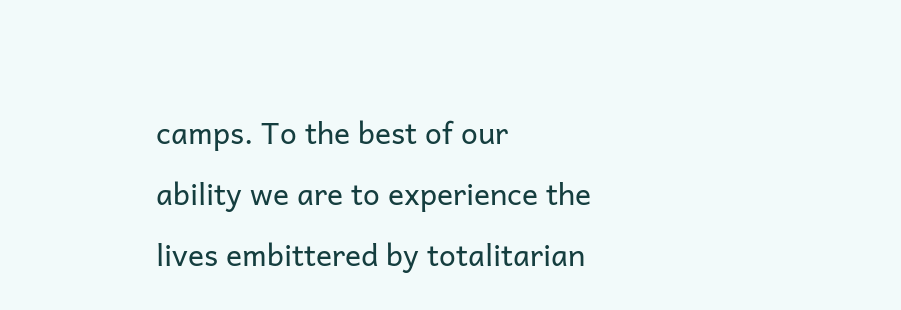camps. To the best of our ability we are to experience the lives embittered by totalitarian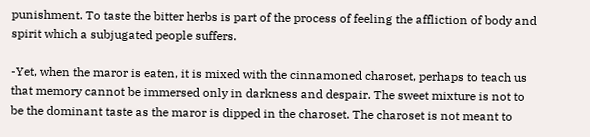punishment. To taste the bitter herbs is part of the process of feeling the affliction of body and spirit which a subjugated people suffers.

-Yet, when the maror is eaten, it is mixed with the cinnamoned charoset, perhaps to teach us that memory cannot be immersed only in darkness and despair. The sweet mixture is not to be the dominant taste as the maror is dipped in the charoset. The charoset is not meant to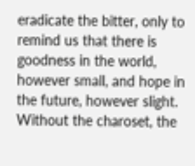eradicate the bitter, only to remind us that there is goodness in the world, however small, and hope in the future, however slight. Without the charoset, the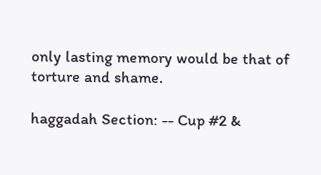only lasting memory would be that of torture and shame.

haggadah Section: -- Cup #2 &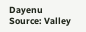Dayenu
Source: Valley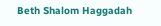Beth Shalom Haggadah